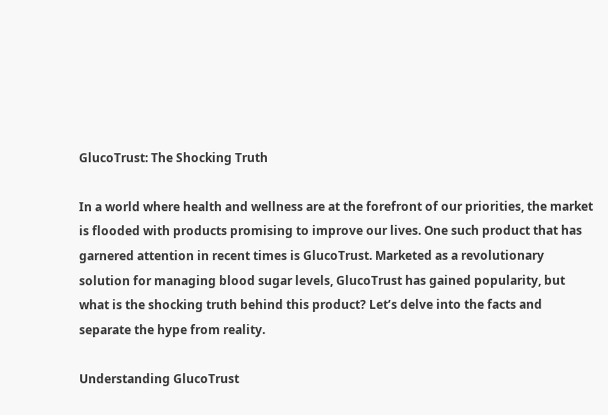GlucoTrust: The Shocking Truth

In a world where health and wellness are at the forefront of our priorities, the market is flooded with products promising to improve our lives. One such product that has garnered attention in recent times is GlucoTrust. Marketed as a revolutionary solution for managing blood sugar levels, GlucoTrust has gained popularity, but what is the shocking truth behind this product? Let’s delve into the facts and separate the hype from reality.

Understanding GlucoTrust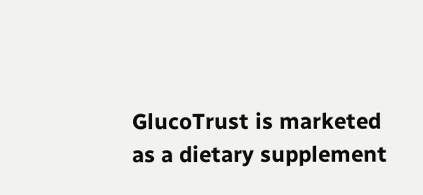GlucoTrust is marketed as a dietary supplement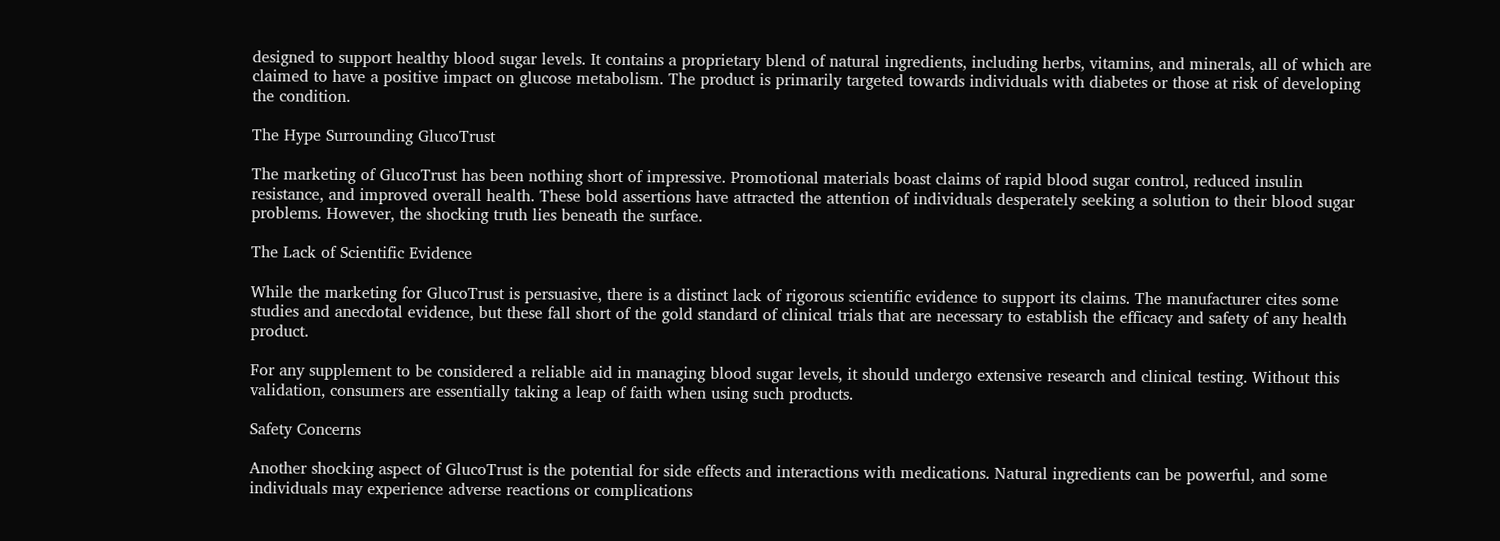designed to support healthy blood sugar levels. It contains a proprietary blend of natural ingredients, including herbs, vitamins, and minerals, all of which are claimed to have a positive impact on glucose metabolism. The product is primarily targeted towards individuals with diabetes or those at risk of developing the condition.

The Hype Surrounding GlucoTrust

The marketing of GlucoTrust has been nothing short of impressive. Promotional materials boast claims of rapid blood sugar control, reduced insulin resistance, and improved overall health. These bold assertions have attracted the attention of individuals desperately seeking a solution to their blood sugar problems. However, the shocking truth lies beneath the surface.

The Lack of Scientific Evidence

While the marketing for GlucoTrust is persuasive, there is a distinct lack of rigorous scientific evidence to support its claims. The manufacturer cites some studies and anecdotal evidence, but these fall short of the gold standard of clinical trials that are necessary to establish the efficacy and safety of any health product.

For any supplement to be considered a reliable aid in managing blood sugar levels, it should undergo extensive research and clinical testing. Without this validation, consumers are essentially taking a leap of faith when using such products.

Safety Concerns

Another shocking aspect of GlucoTrust is the potential for side effects and interactions with medications. Natural ingredients can be powerful, and some individuals may experience adverse reactions or complications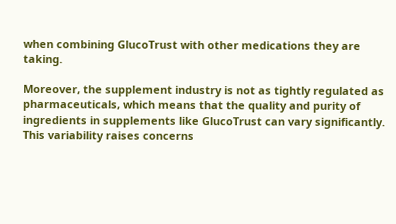when combining GlucoTrust with other medications they are taking.

Moreover, the supplement industry is not as tightly regulated as pharmaceuticals, which means that the quality and purity of ingredients in supplements like GlucoTrust can vary significantly. This variability raises concerns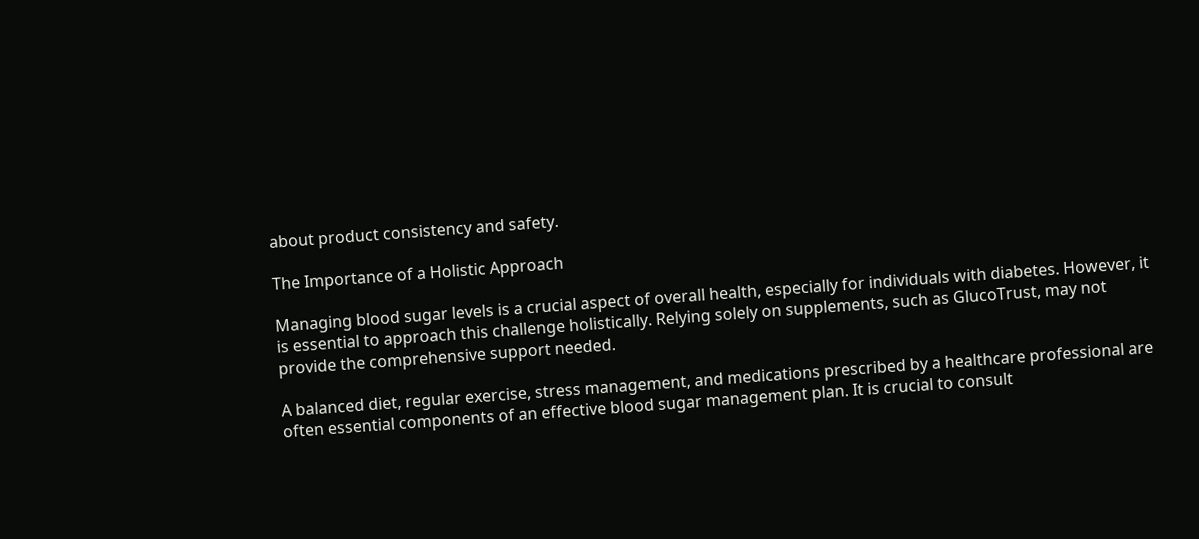about product consistency and safety.

The Importance of a Holistic Approach

Managing blood sugar levels is a crucial aspect of overall health, especially for individuals with diabetes. However, it is essential to approach this challenge holistically. Relying solely on supplements, such as GlucoTrust, may not provide the comprehensive support needed.

A balanced diet, regular exercise, stress management, and medications prescribed by a healthcare professional are often essential components of an effective blood sugar management plan. It is crucial to consult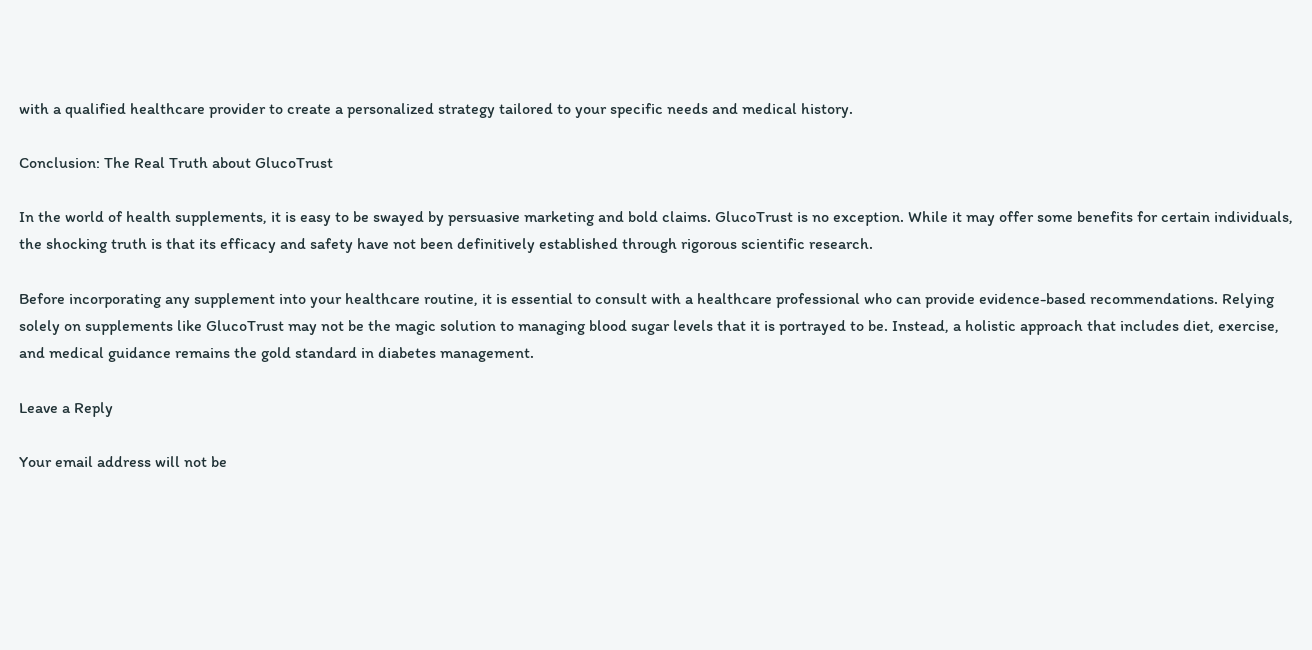with a qualified healthcare provider to create a personalized strategy tailored to your specific needs and medical history.

Conclusion: The Real Truth about GlucoTrust

In the world of health supplements, it is easy to be swayed by persuasive marketing and bold claims. GlucoTrust is no exception. While it may offer some benefits for certain individuals, the shocking truth is that its efficacy and safety have not been definitively established through rigorous scientific research.

Before incorporating any supplement into your healthcare routine, it is essential to consult with a healthcare professional who can provide evidence-based recommendations. Relying solely on supplements like GlucoTrust may not be the magic solution to managing blood sugar levels that it is portrayed to be. Instead, a holistic approach that includes diet, exercise, and medical guidance remains the gold standard in diabetes management.

Leave a Reply

Your email address will not be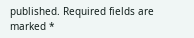published. Required fields are marked *